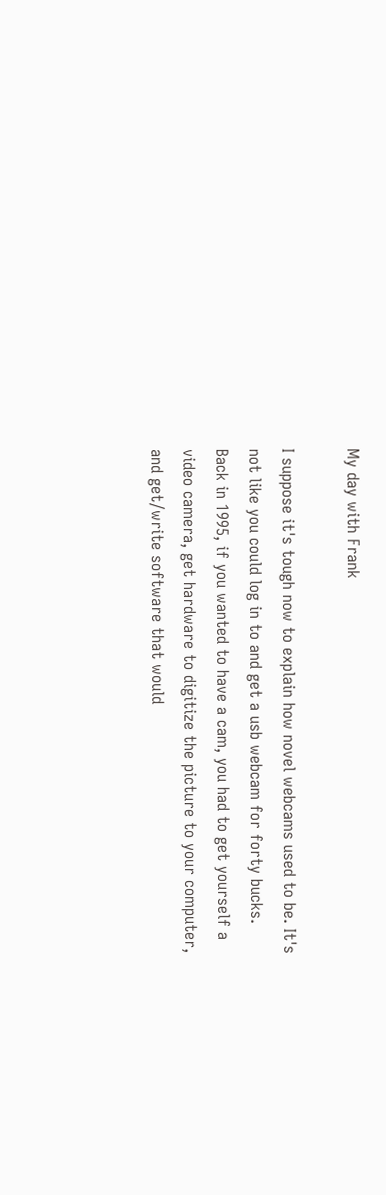My day with Frank

I suppose it's tough now to explain how novel webcams used to be. It's not like you could log in to and get a usb webcam for forty bucks. Back in 1995, if you wanted to have a cam, you had to get yourself a video camera, get hardware to digitize the picture to your computer, and get/write software that would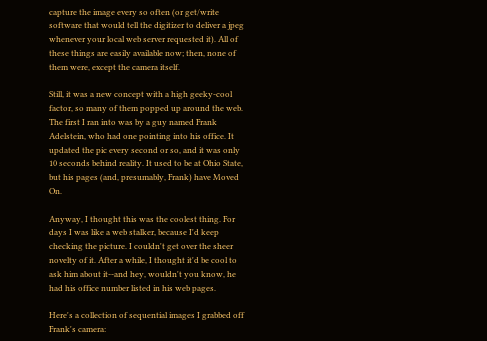capture the image every so often (or get/write software that would tell the digitizer to deliver a jpeg whenever your local web server requested it). All of these things are easily available now; then, none of them were, except the camera itself.

Still, it was a new concept with a high geeky-cool factor, so many of them popped up around the web. The first I ran into was by a guy named Frank Adelstein, who had one pointing into his office. It updated the pic every second or so, and it was only 10 seconds behind reality. It used to be at Ohio State, but his pages (and, presumably, Frank) have Moved On.

Anyway, I thought this was the coolest thing. For days I was like a web stalker, because I'd keep checking the picture. I couldn't get over the sheer novelty of it. After a while, I thought it'd be cool to ask him about it--and hey, wouldn't you know, he had his office number listed in his web pages.

Here's a collection of sequential images I grabbed off Frank's camera: